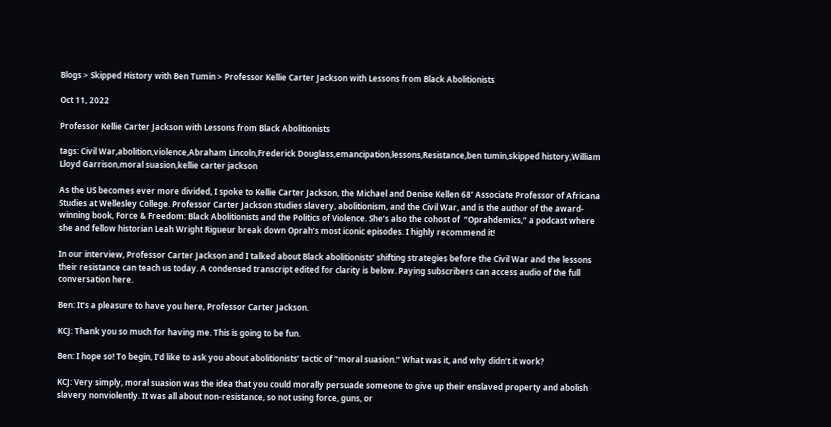Blogs > Skipped History with Ben Tumin > Professor Kellie Carter Jackson with Lessons from Black Abolitionists

Oct 11, 2022

Professor Kellie Carter Jackson with Lessons from Black Abolitionists

tags: Civil War,abolition,violence,Abraham Lincoln,Frederick Douglass,emancipation,lessons,Resistance,ben tumin,skipped history,William Lloyd Garrison,moral suasion,kellie carter jackson

As the US becomes ever more divided, I spoke to Kellie Carter Jackson, the Michael and Denise Kellen 68’ Associate Professor of Africana Studies at Wellesley College. Professor Carter Jackson studies slavery, abolitionism, and the Civil War, and is the author of the award-winning book, Force & Freedom: Black Abolitionists and the Politics of Violence. She’s also the cohost of  “Oprahdemics,” a podcast where she and fellow historian Leah Wright Rigueur break down Oprah’s most iconic episodes. I highly recommend it!

In our interview, Professor Carter Jackson and I talked about Black abolitionists’ shifting strategies before the Civil War and the lessons their resistance can teach us today. A condensed transcript edited for clarity is below. Paying subscribers can access audio of the full conversation here.

Ben: It’s a pleasure to have you here, Professor Carter Jackson.

KCJ: Thank you so much for having me. This is going to be fun.

Ben: I hope so! To begin, I’d like to ask you about abolitionists’ tactic of “moral suasion.” What was it, and why didn’t it work?

KCJ: Very simply, moral suasion was the idea that you could morally persuade someone to give up their enslaved property and abolish slavery nonviolently. It was all about non-resistance, so not using force, guns, or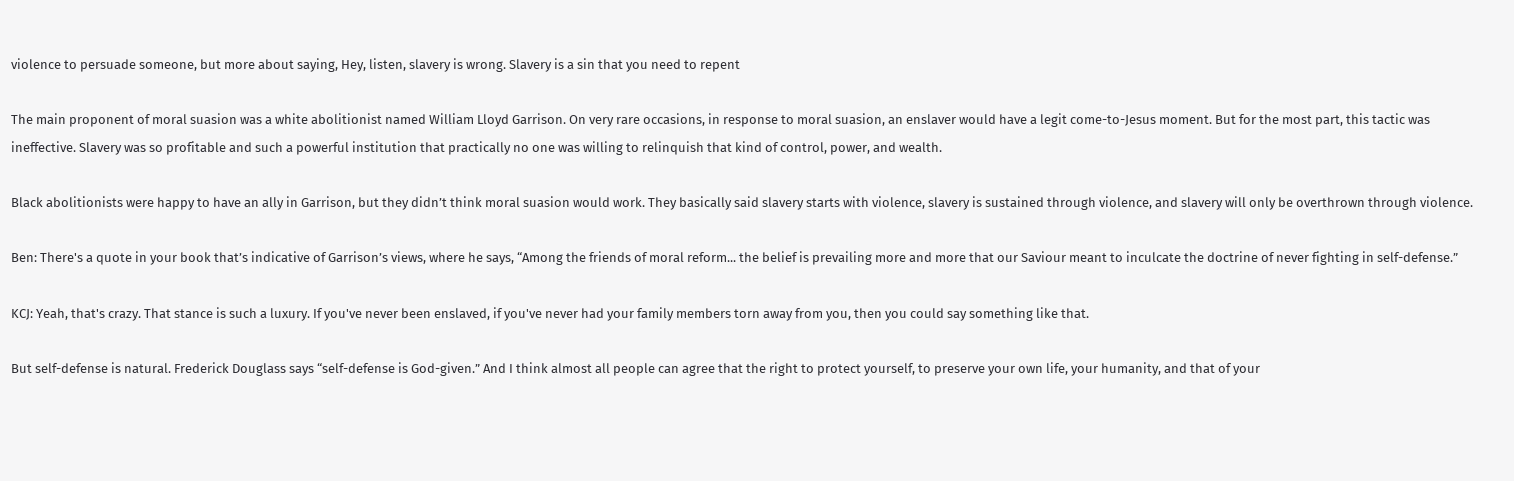violence to persuade someone, but more about saying, Hey, listen, slavery is wrong. Slavery is a sin that you need to repent

The main proponent of moral suasion was a white abolitionist named William Lloyd Garrison. On very rare occasions, in response to moral suasion, an enslaver would have a legit come-to-Jesus moment. But for the most part, this tactic was ineffective. Slavery was so profitable and such a powerful institution that practically no one was willing to relinquish that kind of control, power, and wealth.

Black abolitionists were happy to have an ally in Garrison, but they didn’t think moral suasion would work. They basically said slavery starts with violence, slavery is sustained through violence, and slavery will only be overthrown through violence.

Ben: There's a quote in your book that’s indicative of Garrison’s views, where he says, “Among the friends of moral reform... the belief is prevailing more and more that our Saviour meant to inculcate the doctrine of never fighting in self-defense.”

KCJ: Yeah, that's crazy. That stance is such a luxury. If you've never been enslaved, if you've never had your family members torn away from you, then you could say something like that.

But self-defense is natural. Frederick Douglass says “self-defense is God-given.” And I think almost all people can agree that the right to protect yourself, to preserve your own life, your humanity, and that of your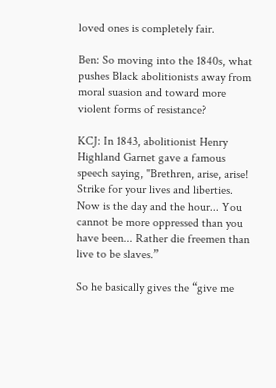loved ones is completely fair.

Ben: So moving into the 1840s, what pushes Black abolitionists away from moral suasion and toward more violent forms of resistance?

KCJ: In 1843, abolitionist Henry Highland Garnet gave a famous speech saying, "Brethren, arise, arise! Strike for your lives and liberties. Now is the day and the hour... You cannot be more oppressed than you have been... Rather die freemen than live to be slaves.”

So he basically gives the “give me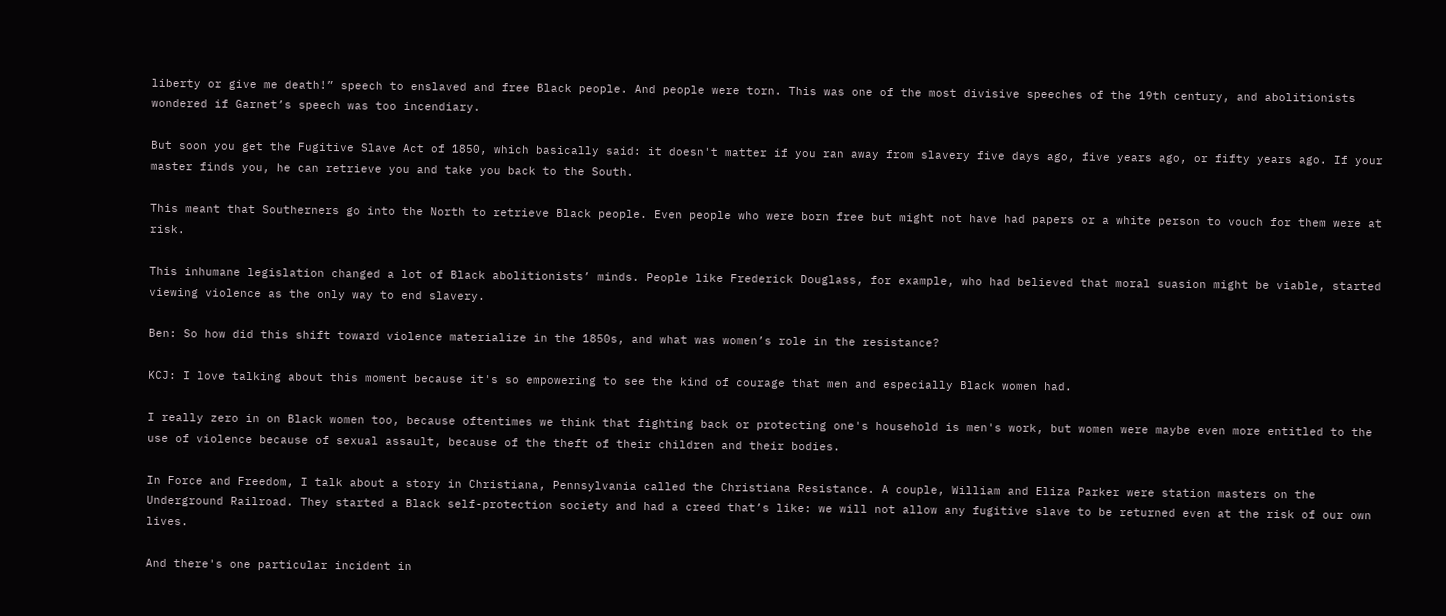liberty or give me death!” speech to enslaved and free Black people. And people were torn. This was one of the most divisive speeches of the 19th century, and abolitionists wondered if Garnet’s speech was too incendiary.

But soon you get the Fugitive Slave Act of 1850, which basically said: it doesn't matter if you ran away from slavery five days ago, five years ago, or fifty years ago. If your master finds you, he can retrieve you and take you back to the South.

This meant that Southerners go into the North to retrieve Black people. Even people who were born free but might not have had papers or a white person to vouch for them were at risk.

This inhumane legislation changed a lot of Black abolitionists’ minds. People like Frederick Douglass, for example, who had believed that moral suasion might be viable, started viewing violence as the only way to end slavery.

Ben: So how did this shift toward violence materialize in the 1850s, and what was women’s role in the resistance?

KCJ: I love talking about this moment because it's so empowering to see the kind of courage that men and especially Black women had.

I really zero in on Black women too, because oftentimes we think that fighting back or protecting one's household is men's work, but women were maybe even more entitled to the use of violence because of sexual assault, because of the theft of their children and their bodies.

In Force and Freedom, I talk about a story in Christiana, Pennsylvania called the Christiana Resistance. A couple, William and Eliza Parker were station masters on the Underground Railroad. They started a Black self-protection society and had a creed that’s like: we will not allow any fugitive slave to be returned even at the risk of our own lives.

And there's one particular incident in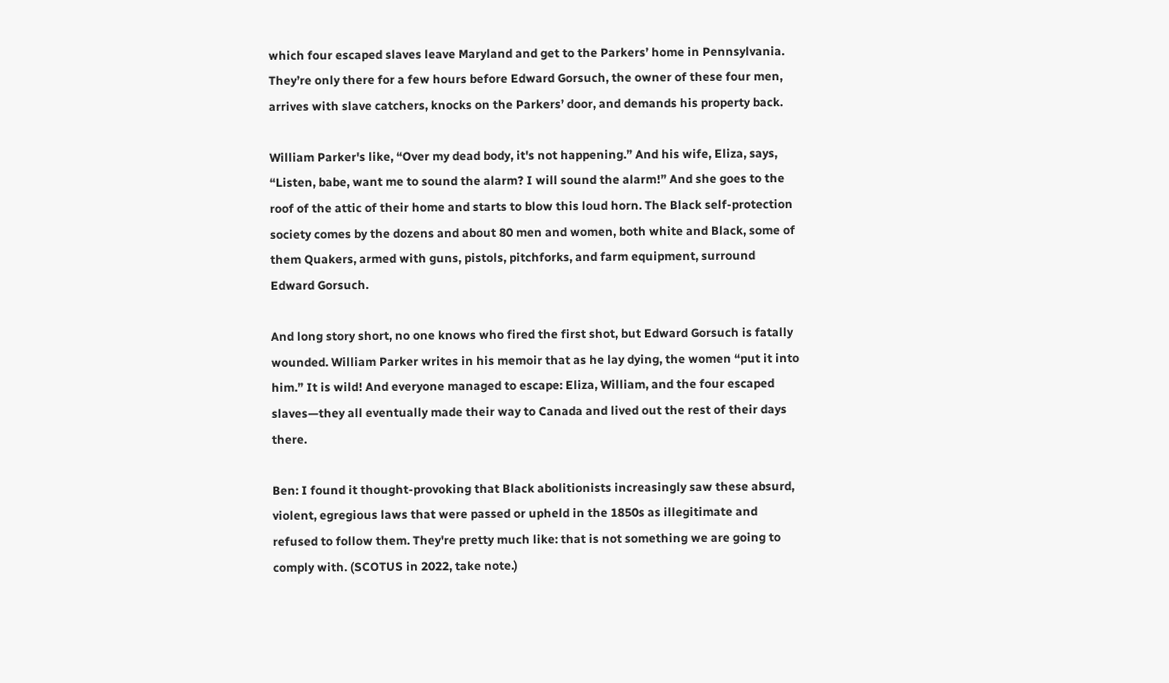which four escaped slaves leave Maryland and get to the Parkers’ home in Pennsylvania. They’re only there for a few hours before Edward Gorsuch, the owner of these four men, arrives with slave catchers, knocks on the Parkers’ door, and demands his property back.

William Parker's like, “Over my dead body, it's not happening.” And his wife, Eliza, says, “Listen, babe, want me to sound the alarm? I will sound the alarm!” And she goes to the roof of the attic of their home and starts to blow this loud horn. The Black self-protection society comes by the dozens and about 80 men and women, both white and Black, some of them Quakers, armed with guns, pistols, pitchforks, and farm equipment, surround Edward Gorsuch.

And long story short, no one knows who fired the first shot, but Edward Gorsuch is fatally wounded. William Parker writes in his memoir that as he lay dying, the women “put it into him.” It is wild! And everyone managed to escape: Eliza, William, and the four escaped slaves—they all eventually made their way to Canada and lived out the rest of their days there.

Ben: I found it thought-provoking that Black abolitionists increasingly saw these absurd, violent, egregious laws that were passed or upheld in the 1850s as illegitimate and refused to follow them. They're pretty much like: that is not something we are going to comply with. (SCOTUS in 2022, take note.)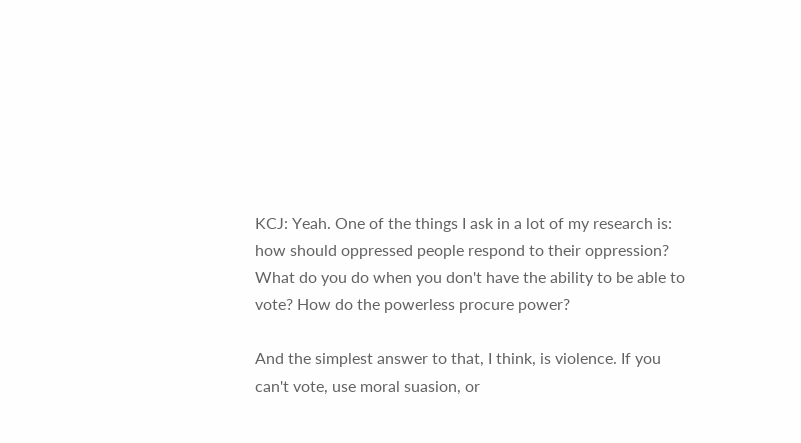KCJ: Yeah. One of the things I ask in a lot of my research is: how should oppressed people respond to their oppression? What do you do when you don't have the ability to be able to vote? How do the powerless procure power?

And the simplest answer to that, I think, is violence. If you can't vote, use moral suasion, or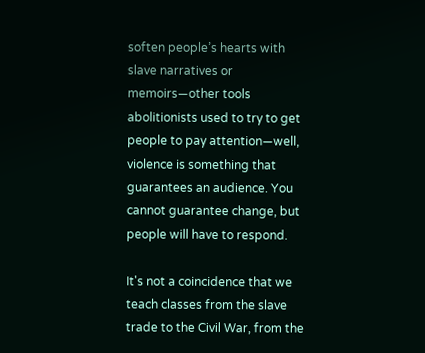soften people’s hearts with slave narratives or memoirs—other tools abolitionists used to try to get people to pay attention—well, violence is something that guarantees an audience. You cannot guarantee change, but people will have to respond.

It's not a coincidence that we teach classes from the slave trade to the Civil War, from the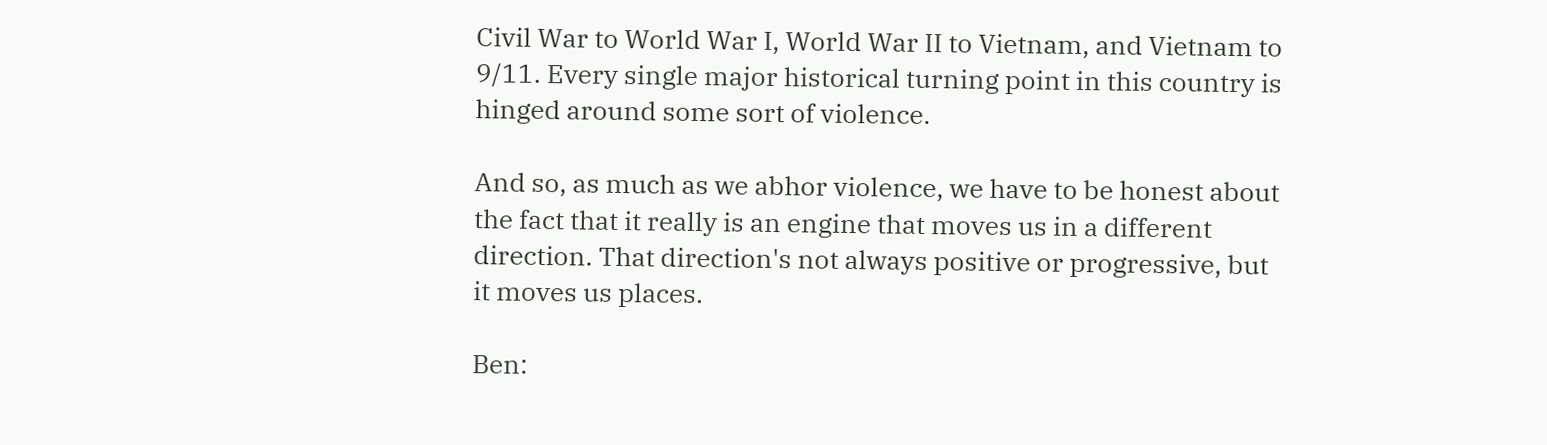Civil War to World War I, World War II to Vietnam, and Vietnam to 9/11. Every single major historical turning point in this country is hinged around some sort of violence.

And so, as much as we abhor violence, we have to be honest about the fact that it really is an engine that moves us in a different direction. That direction's not always positive or progressive, but it moves us places.

Ben: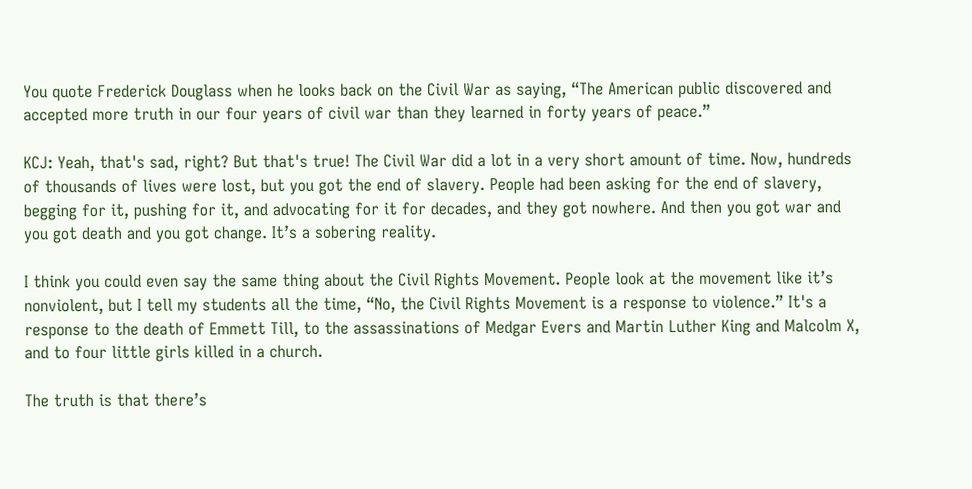You quote Frederick Douglass when he looks back on the Civil War as saying, “The American public discovered and accepted more truth in our four years of civil war than they learned in forty years of peace.”

KCJ: Yeah, that's sad, right? But that's true! The Civil War did a lot in a very short amount of time. Now, hundreds of thousands of lives were lost, but you got the end of slavery. People had been asking for the end of slavery, begging for it, pushing for it, and advocating for it for decades, and they got nowhere. And then you got war and you got death and you got change. It’s a sobering reality.

I think you could even say the same thing about the Civil Rights Movement. People look at the movement like it’s nonviolent, but I tell my students all the time, “No, the Civil Rights Movement is a response to violence.” It's a response to the death of Emmett Till, to the assassinations of Medgar Evers and Martin Luther King and Malcolm X, and to four little girls killed in a church.

The truth is that there’s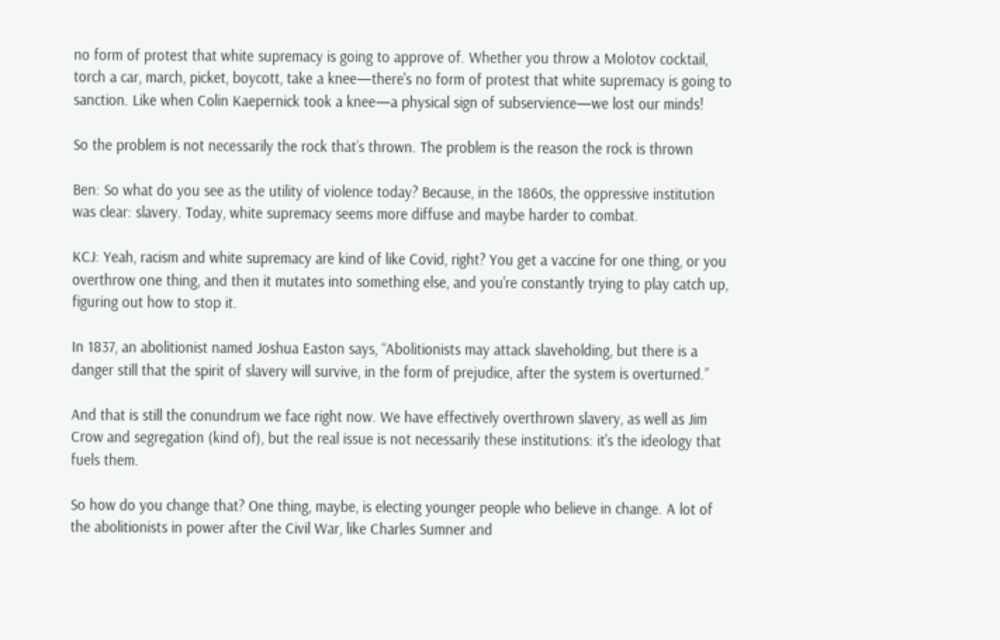no form of protest that white supremacy is going to approve of. Whether you throw a Molotov cocktail, torch a car, march, picket, boycott, take a knee—there's no form of protest that white supremacy is going to sanction. Like when Colin Kaepernick took a knee—a physical sign of subservience—we lost our minds!

So the problem is not necessarily the rock that’s thrown. The problem is the reason the rock is thrown

Ben: So what do you see as the utility of violence today? Because, in the 1860s, the oppressive institution was clear: slavery. Today, white supremacy seems more diffuse and maybe harder to combat.

KCJ: Yeah, racism and white supremacy are kind of like Covid, right? You get a vaccine for one thing, or you overthrow one thing, and then it mutates into something else, and you're constantly trying to play catch up, figuring out how to stop it.

In 1837, an abolitionist named Joshua Easton says, “Abolitionists may attack slaveholding, but there is a danger still that the spirit of slavery will survive, in the form of prejudice, after the system is overturned.”

And that is still the conundrum we face right now. We have effectively overthrown slavery, as well as Jim Crow and segregation (kind of), but the real issue is not necessarily these institutions: it's the ideology that fuels them.

So how do you change that? One thing, maybe, is electing younger people who believe in change. A lot of the abolitionists in power after the Civil War, like Charles Sumner and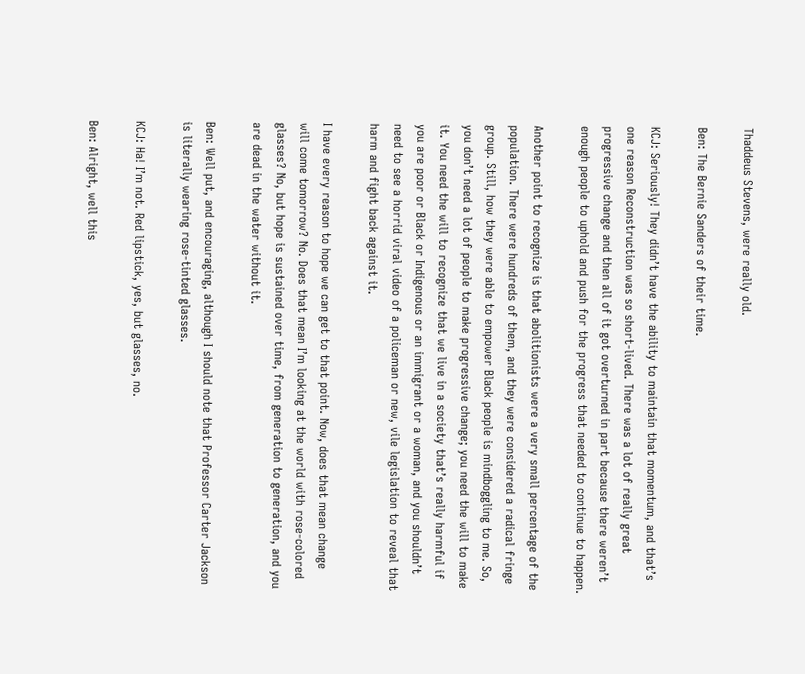Thaddeus Stevens, were really old.

Ben: The Bernie Sanders of their time.

KCJ: Seriously! They didn’t have the ability to maintain that momentum, and that’s one reason Reconstruction was so short-lived. There was a lot of really great progressive change and then all of it got overturned in part because there weren’t enough people to uphold and push for the progress that needed to continue to happen.

Another point to recognize is that abolitionists were a very small percentage of the population. There were hundreds of them, and they were considered a radical fringe group. Still, how they were able to empower Black people is mindboggling to me. So, you don’t need a lot of people to make progressive change; you need the will to make it. You need the will to recognize that we live in a society that’s really harmful if you are poor or Black or Indigenous or an immigrant or a woman, and you shouldn’t need to see a horrid viral video of a policeman or new, vile legislation to reveal that harm and fight back against it.

I have every reason to hope we can get to that point. Now, does that mean change will come tomorrow? No. Does that mean I’m looking at the world with rose-colored glasses? No, but hope is sustained over time, from generation to generation, and you are dead in the water without it.

Ben: Well put, and encouraging, although I should note that Professor Carter Jackson is literally wearing rose-tinted glasses.

KCJ: Ha! I’m not. Red lipstick, yes, but glasses, no.

Ben: Alright, well this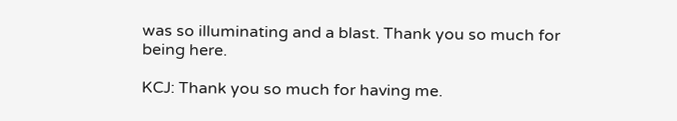was so illuminating and a blast. Thank you so much for being here.

KCJ: Thank you so much for having me.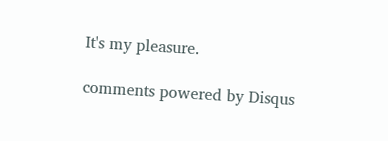It's my pleasure.

comments powered by Disqus